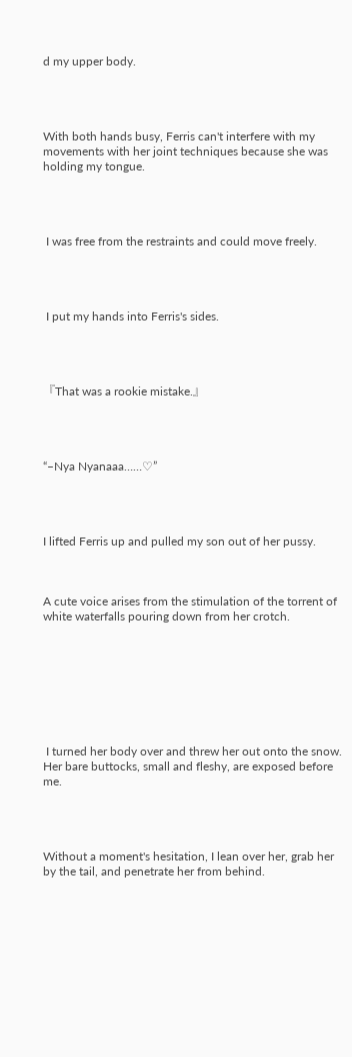d my upper body.




With both hands busy, Ferris can't interfere with my movements with her joint techniques because she was holding my tongue.




 I was free from the restraints and could move freely.




 I put my hands into Ferris's sides.




『That was a rookie mistake.』




“–Nya Nyanaaa……♡”




I lifted Ferris up and pulled my son out of her pussy.



A cute voice arises from the stimulation of the torrent of white waterfalls pouring down from her crotch.








 I turned her body over and threw her out onto the snow.
Her bare buttocks, small and fleshy, are exposed before me.




Without a moment's hesitation, I lean over her, grab her by the tail, and penetrate her from behind.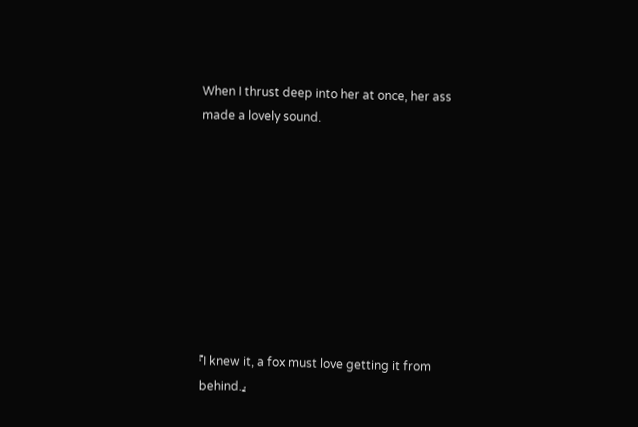When I thrust deep into her at once, her ass made a lovely sound.









『I knew it, a fox must love getting it from behind.』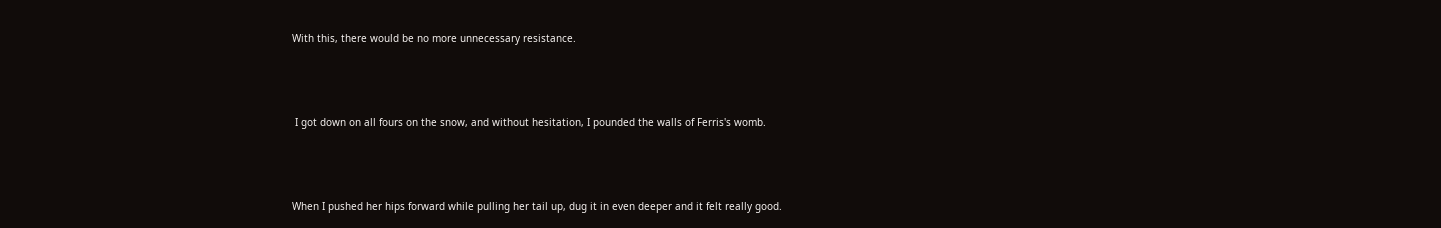With this, there would be no more unnecessary resistance.





 I got down on all fours on the snow, and without hesitation, I pounded the walls of Ferris's womb.





When I pushed her hips forward while pulling her tail up, dug it in even deeper and it felt really good.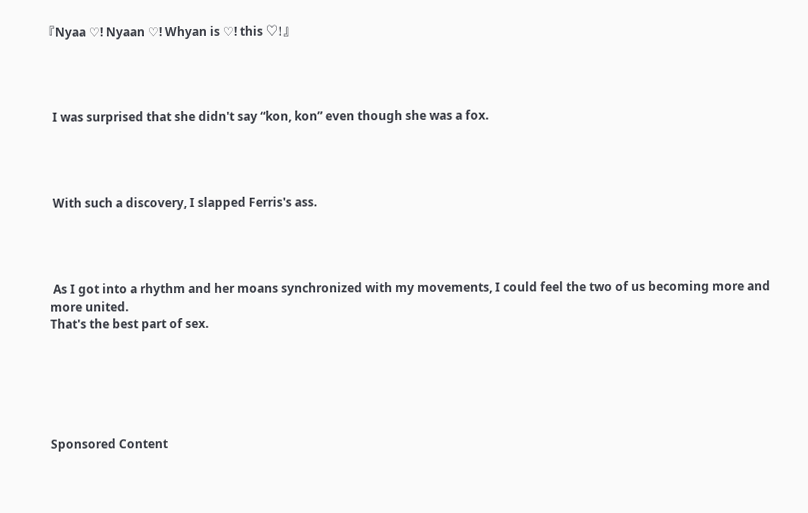『Nyaa ♡! Nyaan ♡! Whyan is ♡! this ♡!』




 I was surprised that she didn't say “kon, kon” even though she was a fox.




 With such a discovery, I slapped Ferris's ass.




 As I got into a rhythm and her moans synchronized with my movements, I could feel the two of us becoming more and more united.
That's the best part of sex.






Sponsored Content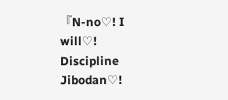『N-no♡! I will♡! Discipline Jibodan♡!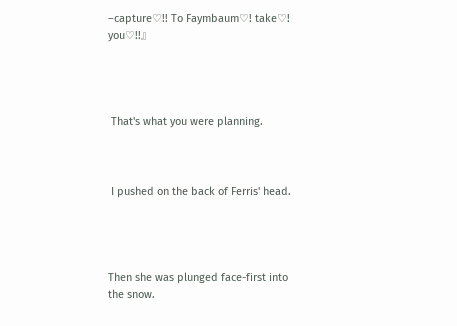–capture♡!! To Faymbaum♡! take♡! you♡!!』




 That's what you were planning.



 I pushed on the back of Ferris' head.




Then she was plunged face-first into the snow.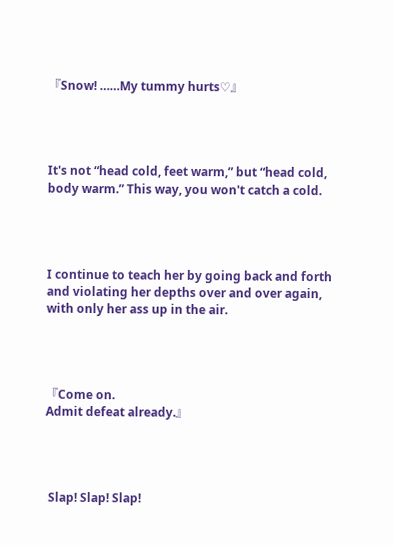『Snow! ……My tummy hurts♡』




It's not “head cold, feet warm,” but “head cold, body warm.” This way, you won't catch a cold.




I continue to teach her by going back and forth and violating her depths over and over again, with only her ass up in the air.




『Come on.
Admit defeat already.』




 Slap! Slap! Slap!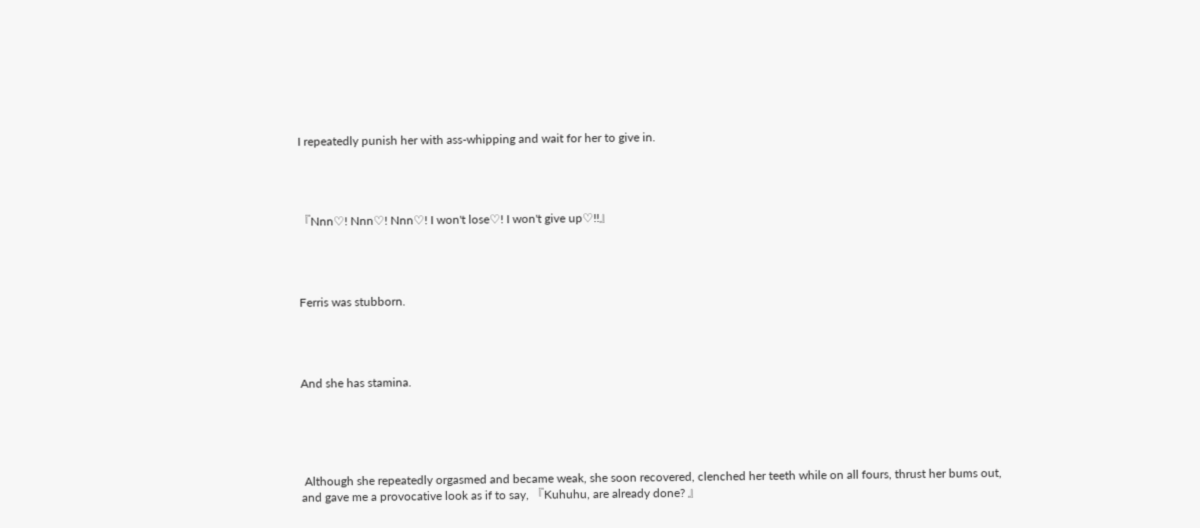I repeatedly punish her with ass-whipping and wait for her to give in.




『Nnn♡! Nnn♡! Nnn♡! I won't lose♡! I won't give up♡!!』




Ferris was stubborn.




And she has stamina.





 Although she repeatedly orgasmed and became weak, she soon recovered, clenched her teeth while on all fours, thrust her bums out, and gave me a provocative look as if to say, 『Kuhuhu, are already done? 』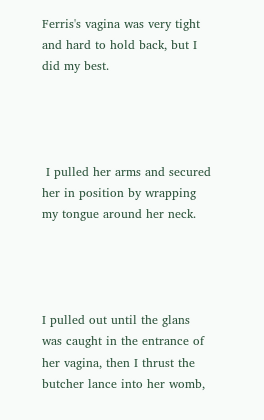Ferris's vagina was very tight and hard to hold back, but I did my best.




 I pulled her arms and secured her in position by wrapping my tongue around her neck.




I pulled out until the glans was caught in the entrance of her vagina, then I thrust the butcher lance into her womb,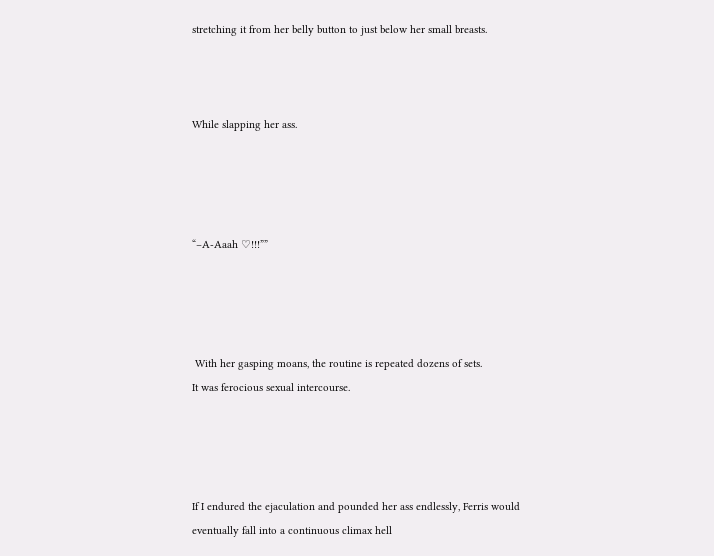stretching it from her belly button to just below her small breasts.



While slapping her ass.




“–A-Aaah ♡!!!””




 With her gasping moans, the routine is repeated dozens of sets.
It was ferocious sexual intercourse.




If I endured the ejaculation and pounded her ass endlessly, Ferris would eventually fall into a continuous climax hell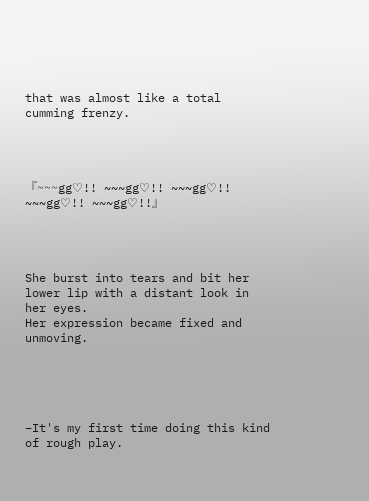that was almost like a total cumming frenzy.




『~~~gg♡!! ~~~gg♡!! ~~~gg♡!! ~~~gg♡!! ~~~gg♡!!』




She burst into tears and bit her lower lip with a distant look in her eyes.
Her expression became fixed and unmoving.





–It's my first time doing this kind of rough play.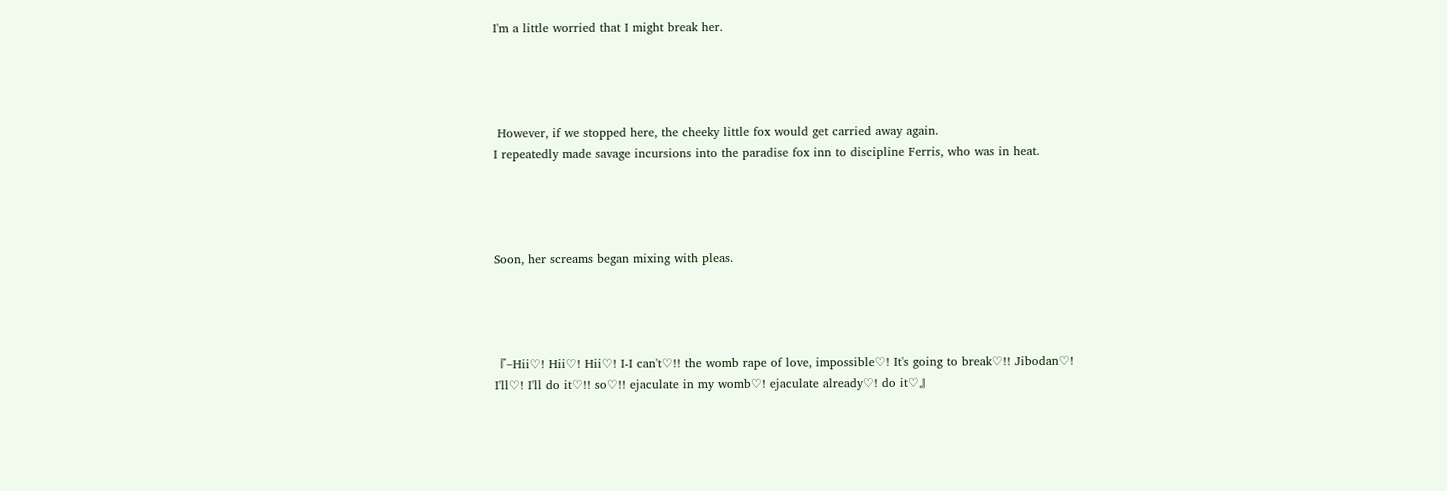I'm a little worried that I might break her.




 However, if we stopped here, the cheeky little fox would get carried away again.
I repeatedly made savage incursions into the paradise fox inn to discipline Ferris, who was in heat.




Soon, her screams began mixing with pleas.




『–Hii♡! Hii♡! Hii♡! I-I can't♡!! the womb rape of love, impossible♡! It's going to break♡!! Jibodan♡! I'll♡! I'll do it♡!! so♡!! ejaculate in my womb♡! ejaculate already♡! do it♡』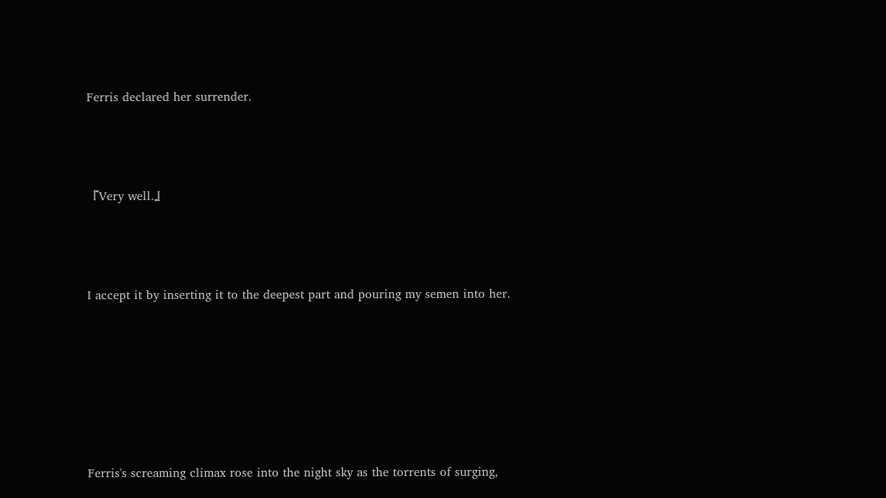Ferris declared her surrender.




『Very well.』




I accept it by inserting it to the deepest part and pouring my semen into her.








Ferris's screaming climax rose into the night sky as the torrents of surging,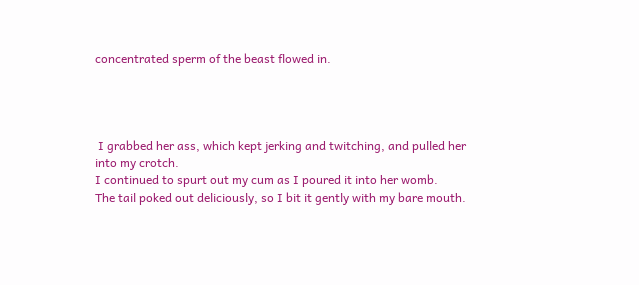concentrated sperm of the beast flowed in.




 I grabbed her ass, which kept jerking and twitching, and pulled her into my crotch.
I continued to spurt out my cum as I poured it into her womb.
The tail poked out deliciously, so I bit it gently with my bare mouth.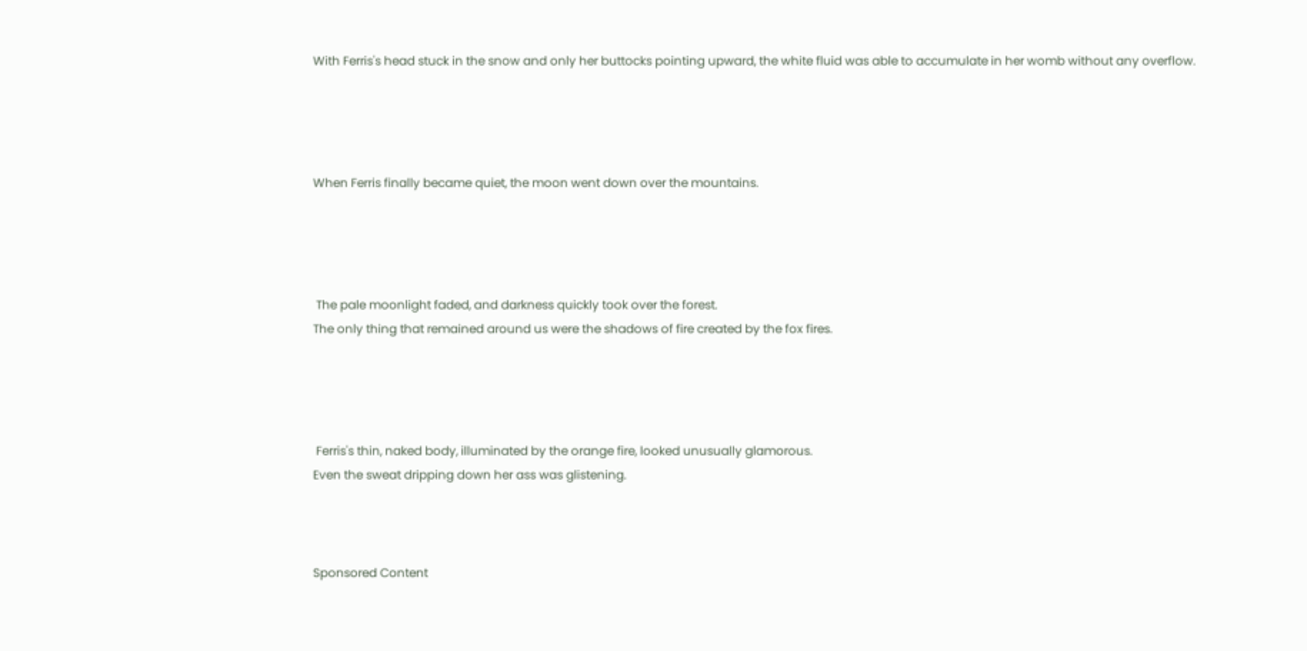With Ferris's head stuck in the snow and only her buttocks pointing upward, the white fluid was able to accumulate in her womb without any overflow.




When Ferris finally became quiet, the moon went down over the mountains.




 The pale moonlight faded, and darkness quickly took over the forest.
The only thing that remained around us were the shadows of fire created by the fox fires.




 Ferris's thin, naked body, illuminated by the orange fire, looked unusually glamorous.
Even the sweat dripping down her ass was glistening.



Sponsored Content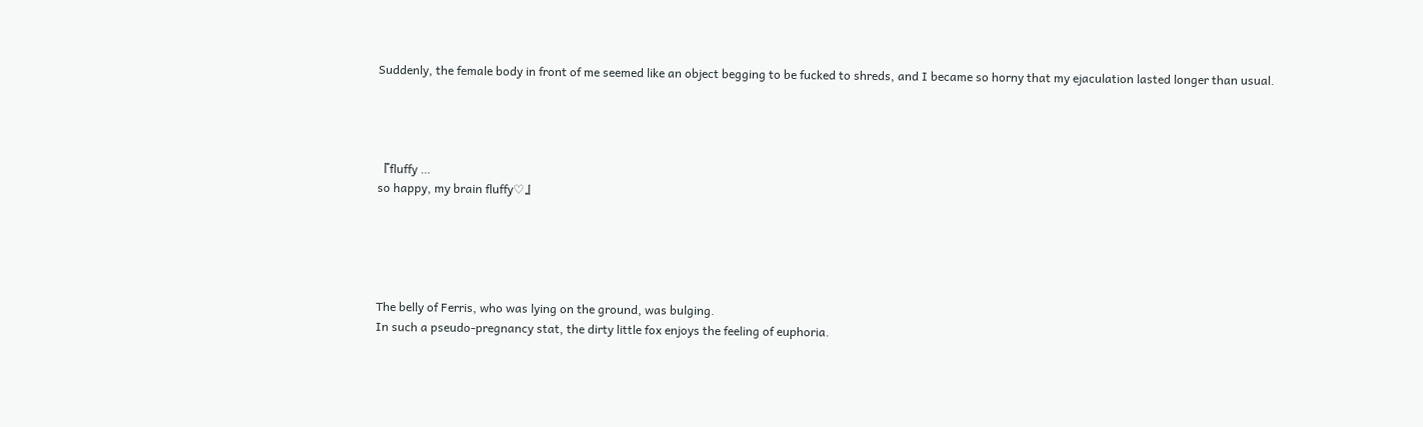Suddenly, the female body in front of me seemed like an object begging to be fucked to shreds, and I became so horny that my ejaculation lasted longer than usual.




『fluffy …
so happy, my brain fluffy♡』





The belly of Ferris, who was lying on the ground, was bulging.
In such a pseudo-pregnancy stat, the dirty little fox enjoys the feeling of euphoria.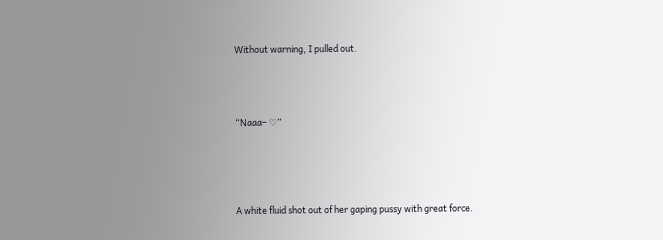Without warning, I pulled out.




“Naaa– ♡”





A white fluid shot out of her gaping pussy with great force.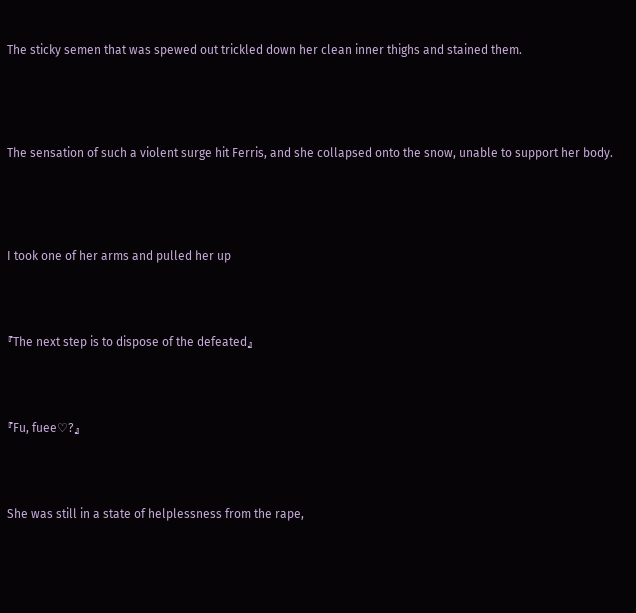The sticky semen that was spewed out trickled down her clean inner thighs and stained them.





The sensation of such a violent surge hit Ferris, and she collapsed onto the snow, unable to support her body.





I took one of her arms and pulled her up




『The next step is to dispose of the defeated』




『Fu, fuee♡?』




She was still in a state of helplessness from the rape,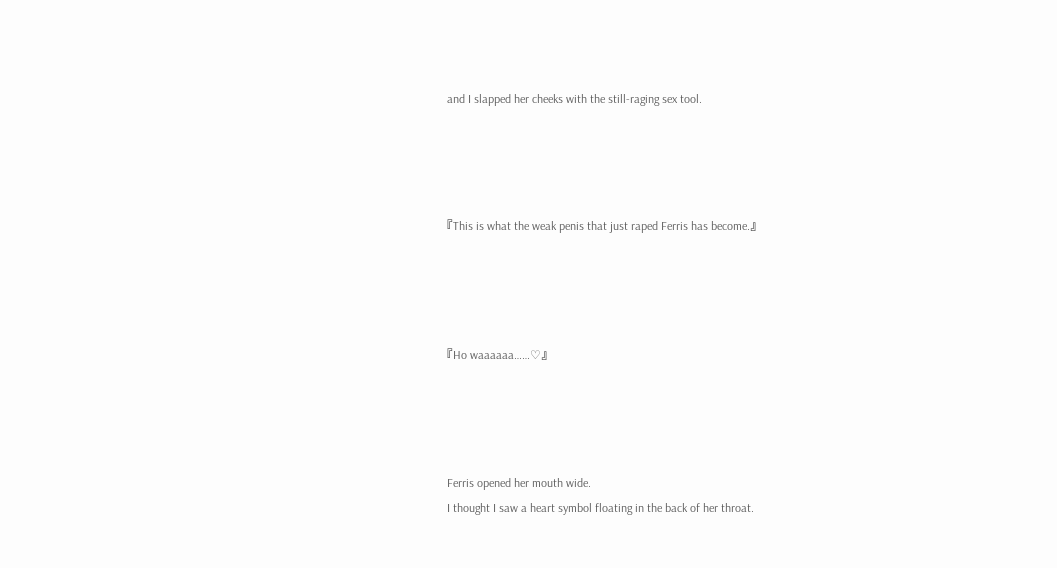and I slapped her cheeks with the still-raging sex tool.




『This is what the weak penis that just raped Ferris has become.』




『Ho waaaaaa……♡』




Ferris opened her mouth wide.
I thought I saw a heart symbol floating in the back of her throat.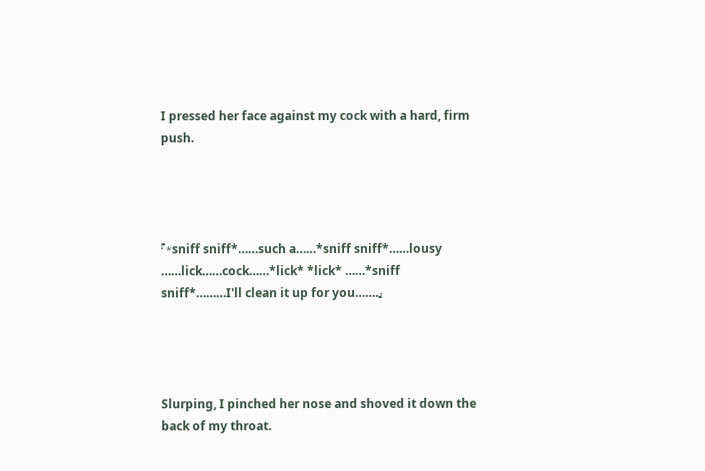I pressed her face against my cock with a hard, firm push.




『*sniff sniff*……such a……*sniff sniff*……lousy ……lick……cock……*lick* *lick* ……*sniff sniff*………I'll clean it up for you…….』




Slurping, I pinched her nose and shoved it down the back of my throat.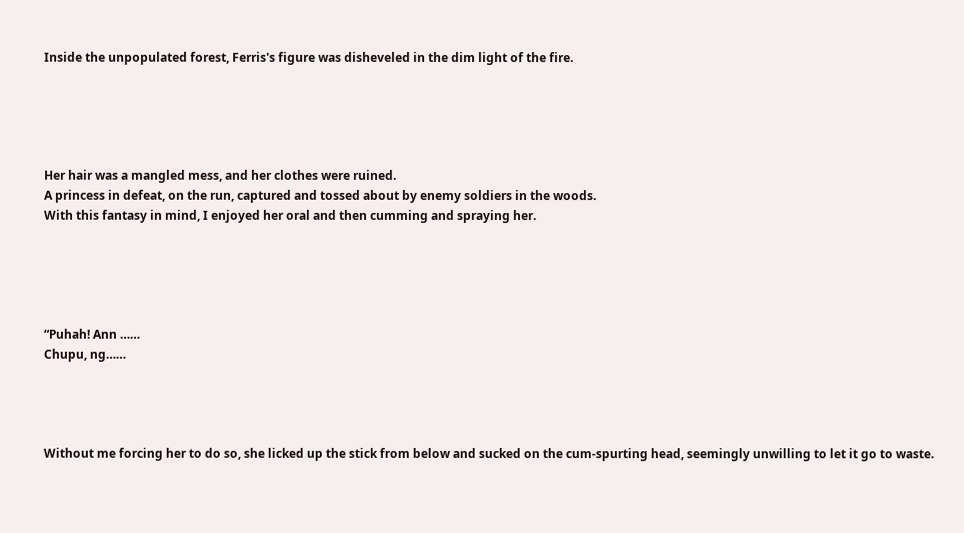Inside the unpopulated forest, Ferris's figure was disheveled in the dim light of the fire.





Her hair was a mangled mess, and her clothes were ruined.
A princess in defeat, on the run, captured and tossed about by enemy soldiers in the woods.
With this fantasy in mind, I enjoyed her oral and then cumming and spraying her.





“Puhah! Ann ……
Chupu, ng……




Without me forcing her to do so, she licked up the stick from below and sucked on the cum-spurting head, seemingly unwilling to let it go to waste.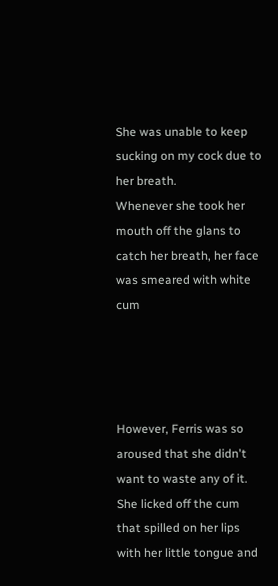She was unable to keep sucking on my cock due to her breath.
Whenever she took her mouth off the glans to catch her breath, her face was smeared with white cum




However, Ferris was so aroused that she didn't want to waste any of it.
She licked off the cum that spilled on her lips with her little tongue and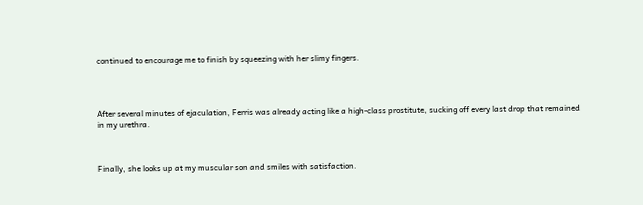continued to encourage me to finish by squeezing with her slimy fingers.




After several minutes of ejaculation, Ferris was already acting like a high-class prostitute, sucking off every last drop that remained in my urethra.



Finally, she looks up at my muscular son and smiles with satisfaction.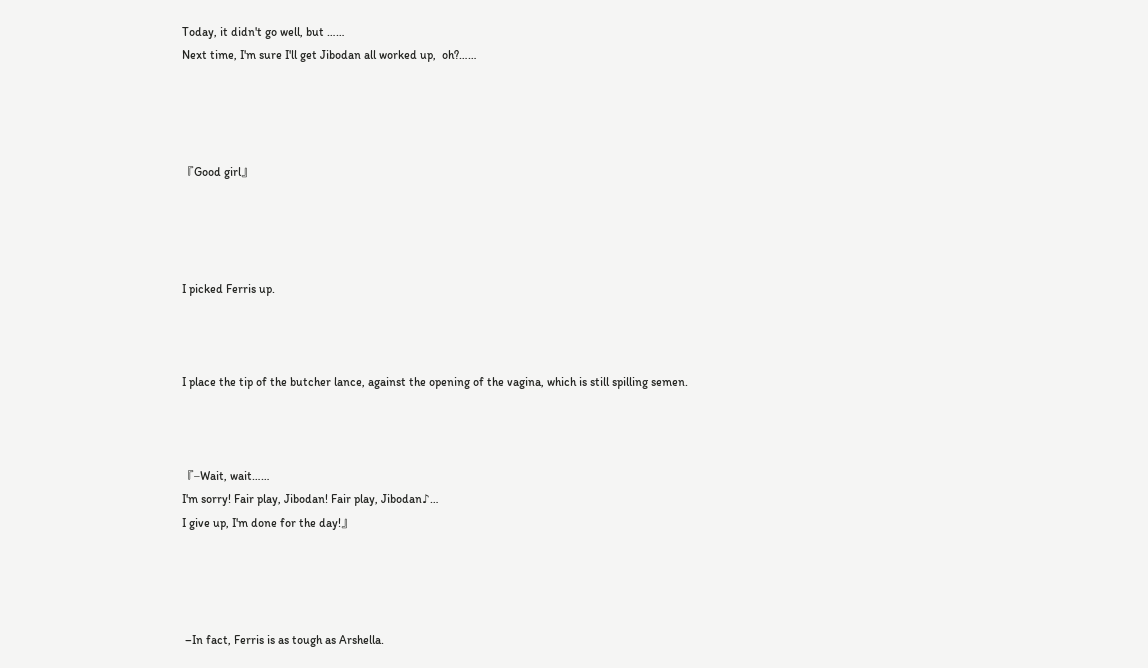Today, it didn't go well, but ……
Next time, I'm sure I'll get Jibodan all worked up,  oh?……




『Good girl』




I picked Ferris up.



I place the tip of the butcher lance, against the opening of the vagina, which is still spilling semen.



『–Wait, wait……
I'm sorry! Fair play, Jibodan! Fair play, Jibodan♪…
I give up, I'm done for the day!』




 –In fact, Ferris is as tough as Arshella.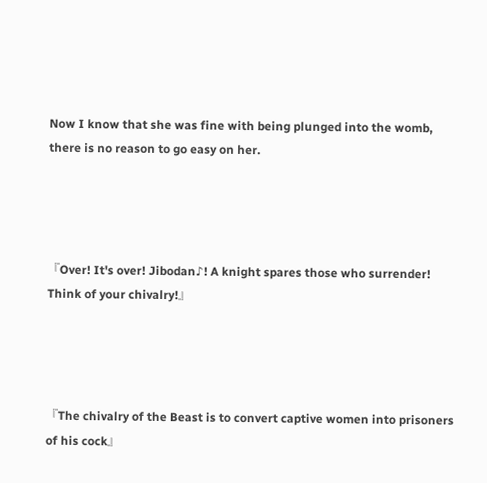Now I know that she was fine with being plunged into the womb, there is no reason to go easy on her.




『Over! It's over! Jibodan♪! A knight spares those who surrender! Think of your chivalry!』




『The chivalry of the Beast is to convert captive women into prisoners of his cock』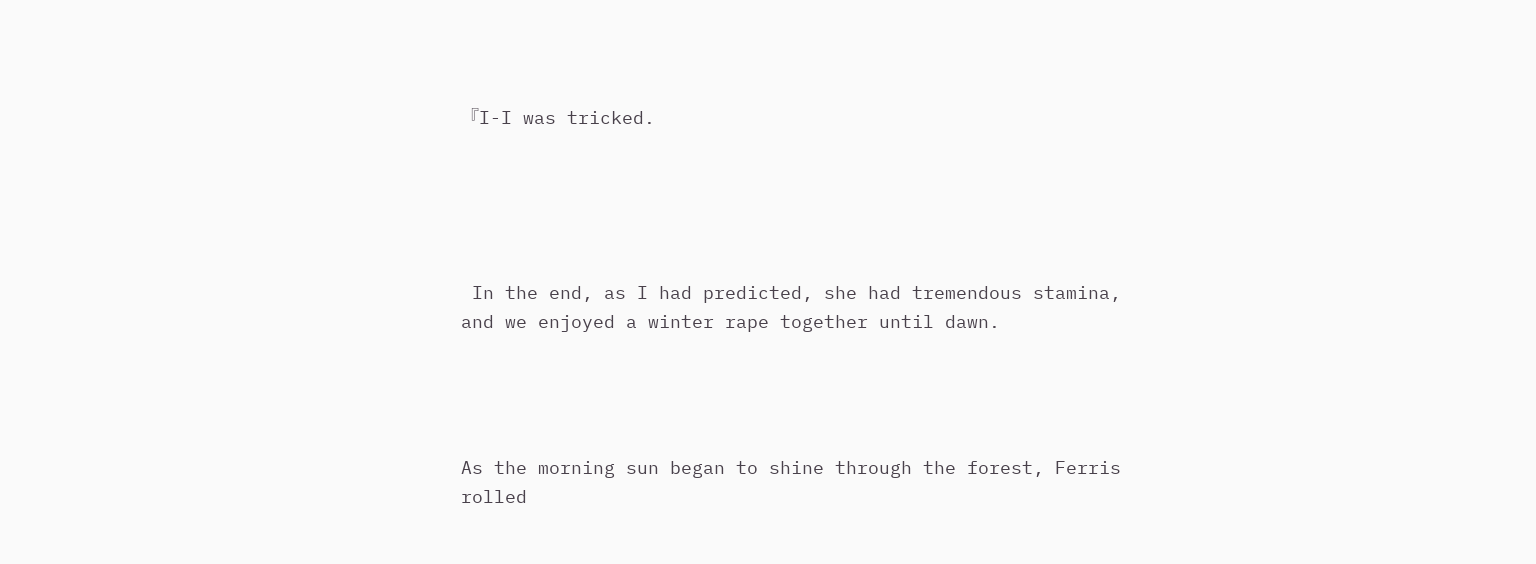『I-I was tricked.





 In the end, as I had predicted, she had tremendous stamina, and we enjoyed a winter rape together until dawn.




As the morning sun began to shine through the forest, Ferris rolled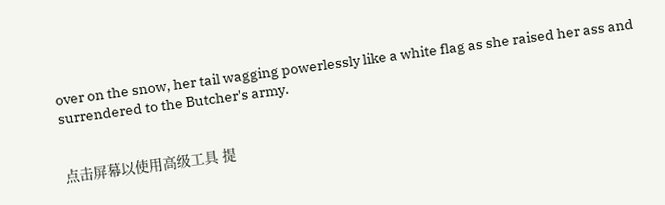over on the snow, her tail wagging powerlessly like a white flag as she raised her ass and surrendered to the Butcher's army.


点击屏幕以使用高级工具 提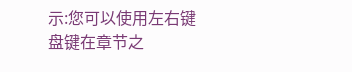示:您可以使用左右键盘键在章节之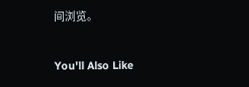间浏览。

You'll Also Like